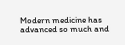Modern medicine has advanced so much and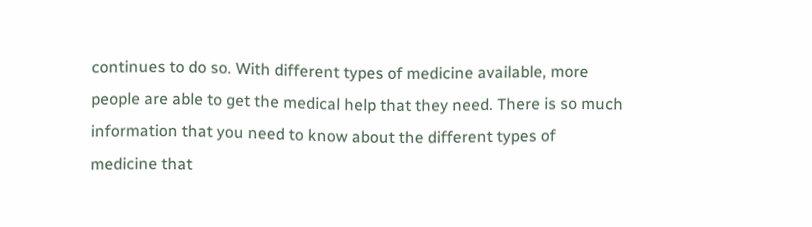continues to do so. With different types of medicine available, more people are able to get the medical help that they need. There is so much information that you need to know about the different types of medicine that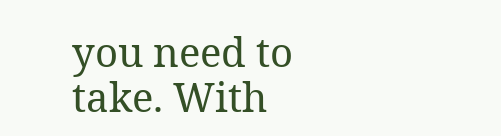you need to take. With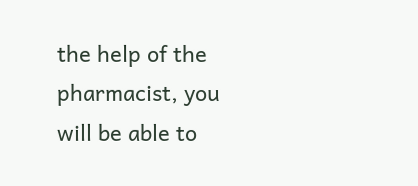the help of the pharmacist, you will be able to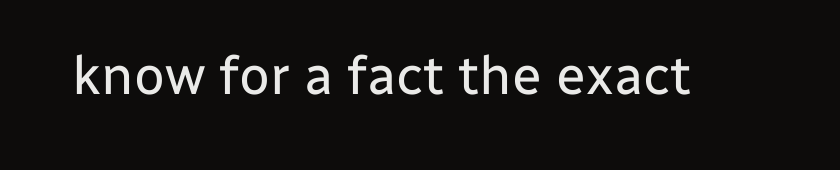know for a fact the exact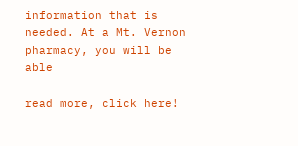information that is needed. At a Mt. Vernon pharmacy, you will be able

read more, click here!